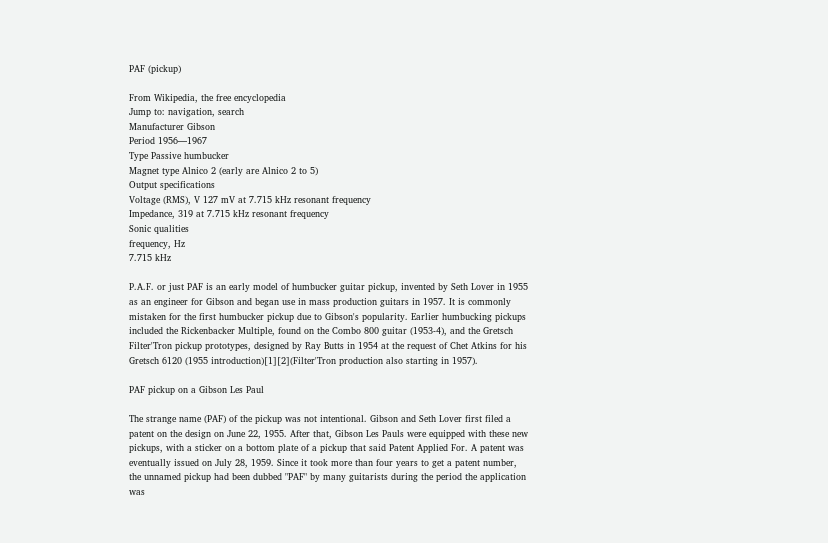PAF (pickup)

From Wikipedia, the free encyclopedia
Jump to: navigation, search
Manufacturer Gibson
Period 1956—1967
Type Passive humbucker
Magnet type Alnico 2 (early are Alnico 2 to 5)
Output specifications
Voltage (RMS), V 127 mV at 7.715 kHz resonant frequency
Impedance, 319 at 7.715 kHz resonant frequency
Sonic qualities
frequency, Hz
7.715 kHz

P.A.F. or just PAF is an early model of humbucker guitar pickup, invented by Seth Lover in 1955 as an engineer for Gibson and began use in mass production guitars in 1957. It is commonly mistaken for the first humbucker pickup due to Gibson's popularity. Earlier humbucking pickups included the Rickenbacker Multiple, found on the Combo 800 guitar (1953-4), and the Gretsch Filter'Tron pickup prototypes, designed by Ray Butts in 1954 at the request of Chet Atkins for his Gretsch 6120 (1955 introduction)[1][2](Filter'Tron production also starting in 1957).

PAF pickup on a Gibson Les Paul

The strange name (PAF) of the pickup was not intentional. Gibson and Seth Lover first filed a patent on the design on June 22, 1955. After that, Gibson Les Pauls were equipped with these new pickups, with a sticker on a bottom plate of a pickup that said Patent Applied For. A patent was eventually issued on July 28, 1959. Since it took more than four years to get a patent number, the unnamed pickup had been dubbed "PAF" by many guitarists during the period the application was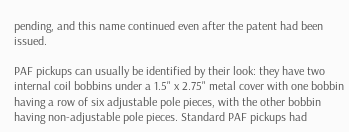pending, and this name continued even after the patent had been issued.

PAF pickups can usually be identified by their look: they have two internal coil bobbins under a 1.5" x 2.75" metal cover with one bobbin having a row of six adjustable pole pieces, with the other bobbin having non-adjustable pole pieces. Standard PAF pickups had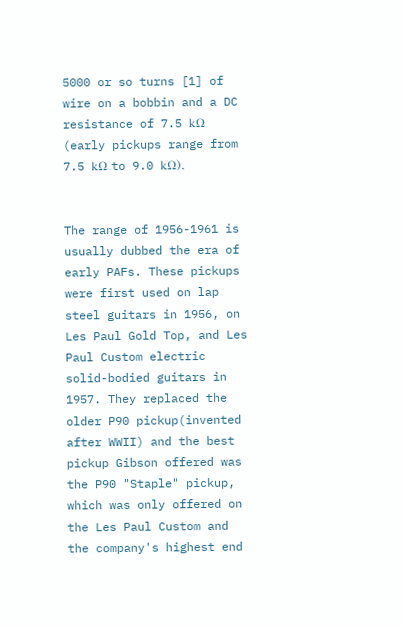5000 or so turns [1] of wire on a bobbin and a DC resistance of 7.5 kΩ (early pickups range from 7.5 kΩ to 9.0 kΩ).


The range of 1956-1961 is usually dubbed the era of early PAFs. These pickups were first used on lap steel guitars in 1956, on Les Paul Gold Top, and Les Paul Custom electric solid-bodied guitars in 1957. They replaced the older P90 pickup(invented after WWII) and the best pickup Gibson offered was the P90 "Staple" pickup, which was only offered on the Les Paul Custom and the company's highest end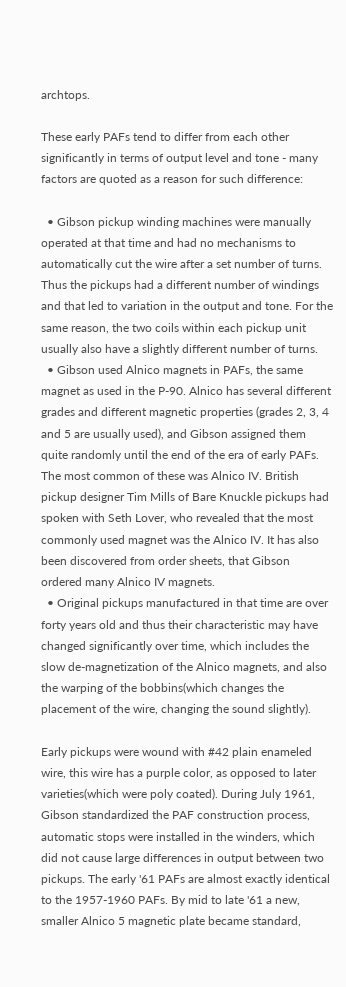archtops.

These early PAFs tend to differ from each other significantly in terms of output level and tone - many factors are quoted as a reason for such difference:

  • Gibson pickup winding machines were manually operated at that time and had no mechanisms to automatically cut the wire after a set number of turns. Thus the pickups had a different number of windings and that led to variation in the output and tone. For the same reason, the two coils within each pickup unit usually also have a slightly different number of turns.
  • Gibson used Alnico magnets in PAFs, the same magnet as used in the P-90. Alnico has several different grades and different magnetic properties (grades 2, 3, 4 and 5 are usually used), and Gibson assigned them quite randomly until the end of the era of early PAFs. The most common of these was Alnico IV. British pickup designer Tim Mills of Bare Knuckle pickups had spoken with Seth Lover, who revealed that the most commonly used magnet was the Alnico IV. It has also been discovered from order sheets, that Gibson ordered many Alnico IV magnets.
  • Original pickups manufactured in that time are over forty years old and thus their characteristic may have changed significantly over time, which includes the slow de-magnetization of the Alnico magnets, and also the warping of the bobbins(which changes the placement of the wire, changing the sound slightly).

Early pickups were wound with #42 plain enameled wire, this wire has a purple color, as opposed to later varieties(which were poly coated). During July 1961, Gibson standardized the PAF construction process, automatic stops were installed in the winders, which did not cause large differences in output between two pickups. The early '61 PAFs are almost exactly identical to the 1957-1960 PAFs. By mid to late '61 a new, smaller Alnico 5 magnetic plate became standard,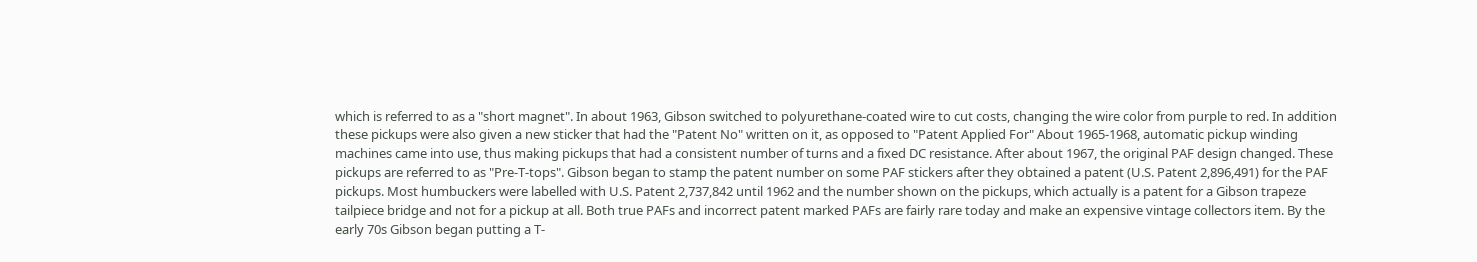which is referred to as a "short magnet". In about 1963, Gibson switched to polyurethane-coated wire to cut costs, changing the wire color from purple to red. In addition these pickups were also given a new sticker that had the "Patent No" written on it, as opposed to "Patent Applied For" About 1965-1968, automatic pickup winding machines came into use, thus making pickups that had a consistent number of turns and a fixed DC resistance. After about 1967, the original PAF design changed. These pickups are referred to as "Pre-T-tops". Gibson began to stamp the patent number on some PAF stickers after they obtained a patent (U.S. Patent 2,896,491) for the PAF pickups. Most humbuckers were labelled with U.S. Patent 2,737,842 until 1962 and the number shown on the pickups, which actually is a patent for a Gibson trapeze tailpiece bridge and not for a pickup at all. Both true PAFs and incorrect patent marked PAFs are fairly rare today and make an expensive vintage collectors item. By the early 70s Gibson began putting a T-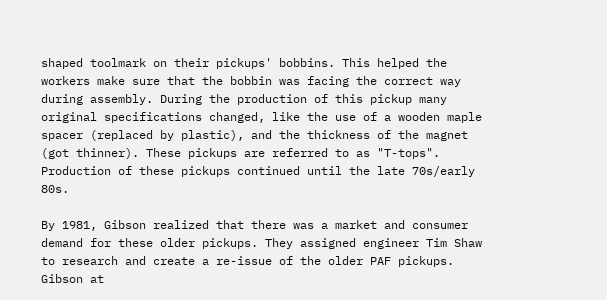shaped toolmark on their pickups' bobbins. This helped the workers make sure that the bobbin was facing the correct way during assembly. During the production of this pickup many original specifications changed, like the use of a wooden maple spacer (replaced by plastic), and the thickness of the magnet (got thinner). These pickups are referred to as "T-tops". Production of these pickups continued until the late 70s/early 80s.

By 1981, Gibson realized that there was a market and consumer demand for these older pickups. They assigned engineer Tim Shaw to research and create a re-issue of the older PAF pickups. Gibson at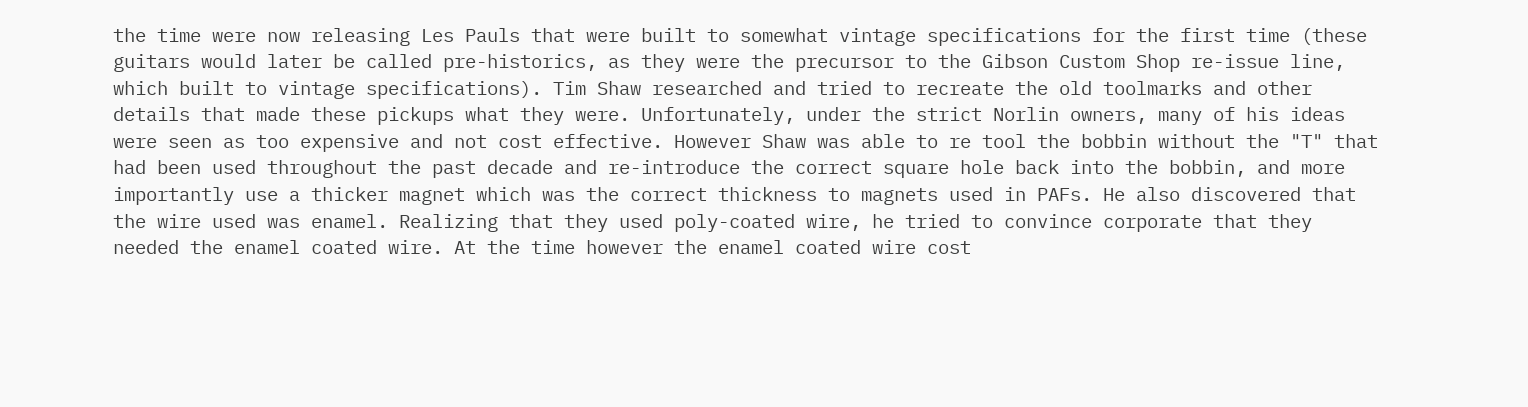the time were now releasing Les Pauls that were built to somewhat vintage specifications for the first time (these guitars would later be called pre-historics, as they were the precursor to the Gibson Custom Shop re-issue line, which built to vintage specifications). Tim Shaw researched and tried to recreate the old toolmarks and other details that made these pickups what they were. Unfortunately, under the strict Norlin owners, many of his ideas were seen as too expensive and not cost effective. However Shaw was able to re tool the bobbin without the "T" that had been used throughout the past decade and re-introduce the correct square hole back into the bobbin, and more importantly use a thicker magnet which was the correct thickness to magnets used in PAFs. He also discovered that the wire used was enamel. Realizing that they used poly-coated wire, he tried to convince corporate that they needed the enamel coated wire. At the time however the enamel coated wire cost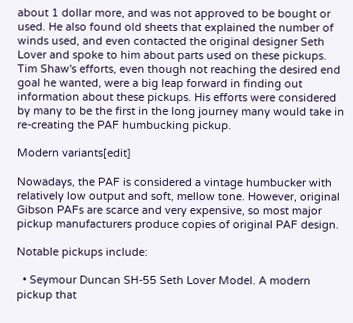about 1 dollar more, and was not approved to be bought or used. He also found old sheets that explained the number of winds used, and even contacted the original designer Seth Lover and spoke to him about parts used on these pickups. Tim Shaw's efforts, even though not reaching the desired end goal he wanted, were a big leap forward in finding out information about these pickups. His efforts were considered by many to be the first in the long journey many would take in re-creating the PAF humbucking pickup.

Modern variants[edit]

Nowadays, the PAF is considered a vintage humbucker with relatively low output and soft, mellow tone. However, original Gibson PAFs are scarce and very expensive, so most major pickup manufacturers produce copies of original PAF design.

Notable pickups include:

  • Seymour Duncan SH-55 Seth Lover Model. A modern pickup that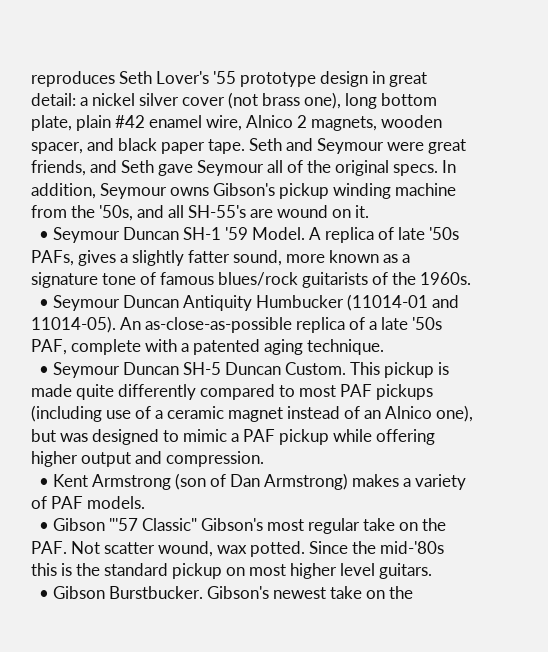reproduces Seth Lover's '55 prototype design in great detail: a nickel silver cover (not brass one), long bottom plate, plain #42 enamel wire, Alnico 2 magnets, wooden spacer, and black paper tape. Seth and Seymour were great friends, and Seth gave Seymour all of the original specs. In addition, Seymour owns Gibson's pickup winding machine from the '50s, and all SH-55's are wound on it.
  • Seymour Duncan SH-1 '59 Model. A replica of late '50s PAFs, gives a slightly fatter sound, more known as a signature tone of famous blues/rock guitarists of the 1960s.
  • Seymour Duncan Antiquity Humbucker (11014-01 and 11014-05). An as-close-as-possible replica of a late '50s PAF, complete with a patented aging technique.
  • Seymour Duncan SH-5 Duncan Custom. This pickup is made quite differently compared to most PAF pickups (including use of a ceramic magnet instead of an Alnico one), but was designed to mimic a PAF pickup while offering higher output and compression.
  • Kent Armstrong (son of Dan Armstrong) makes a variety of PAF models.
  • Gibson "'57 Classic" Gibson's most regular take on the PAF. Not scatter wound, wax potted. Since the mid-'80s this is the standard pickup on most higher level guitars.
  • Gibson Burstbucker. Gibson's newest take on the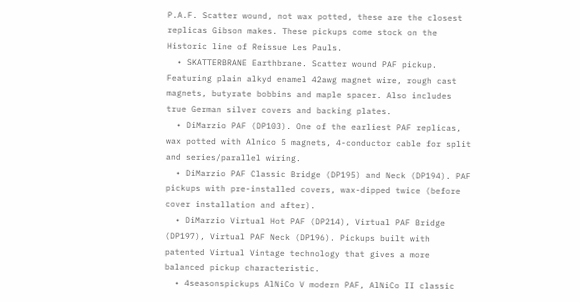P.A.F. Scatter wound, not wax potted, these are the closest replicas Gibson makes. These pickups come stock on the Historic line of Reissue Les Pauls.
  • SKATTERBRANE Earthbrane. Scatter wound PAF pickup. Featuring plain alkyd enamel 42awg magnet wire, rough cast magnets, butyrate bobbins and maple spacer. Also includes true German silver covers and backing plates.
  • DiMarzio PAF (DP103). One of the earliest PAF replicas, wax potted with Alnico 5 magnets, 4-conductor cable for split and series/parallel wiring.
  • DiMarzio PAF Classic Bridge (DP195) and Neck (DP194). PAF pickups with pre-installed covers, wax-dipped twice (before cover installation and after).
  • DiMarzio Virtual Hot PAF (DP214), Virtual PAF Bridge (DP197), Virtual PAF Neck (DP196). Pickups built with patented Virtual Vintage technology that gives a more balanced pickup characteristic.
  • 4seasonspickups AlNiCo V modern PAF, AlNiCo II classic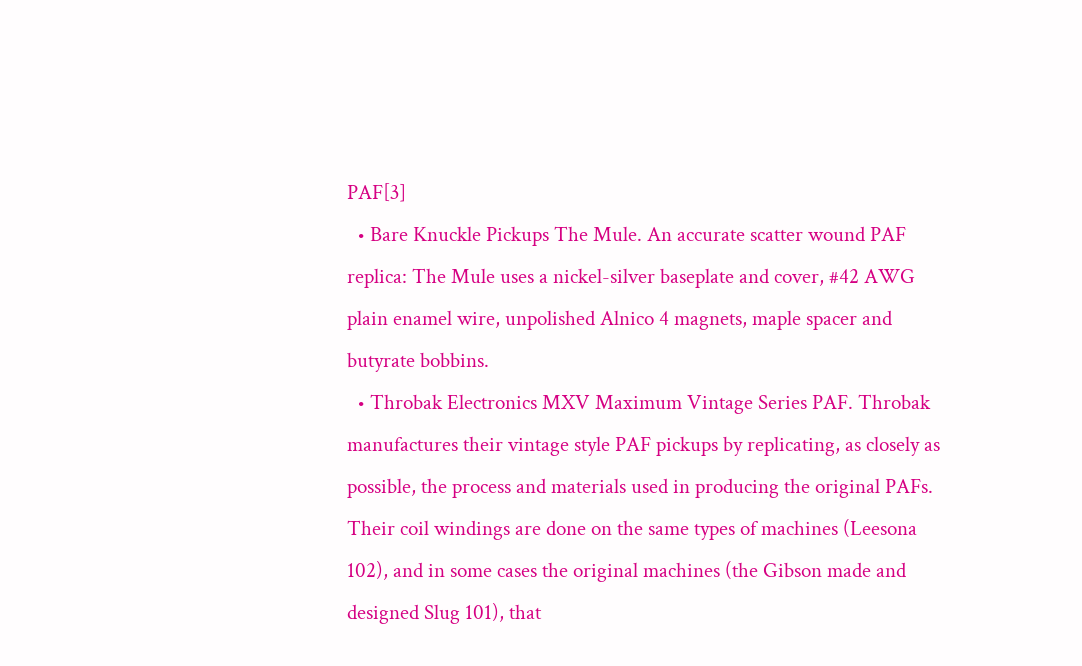PAF[3]
  • Bare Knuckle Pickups The Mule. An accurate scatter wound PAF replica: The Mule uses a nickel-silver baseplate and cover, #42 AWG plain enamel wire, unpolished Alnico 4 magnets, maple spacer and butyrate bobbins.
  • Throbak Electronics MXV Maximum Vintage Series PAF. Throbak manufactures their vintage style PAF pickups by replicating, as closely as possible, the process and materials used in producing the original PAFs. Their coil windings are done on the same types of machines (Leesona 102), and in some cases the original machines (the Gibson made and designed Slug 101), that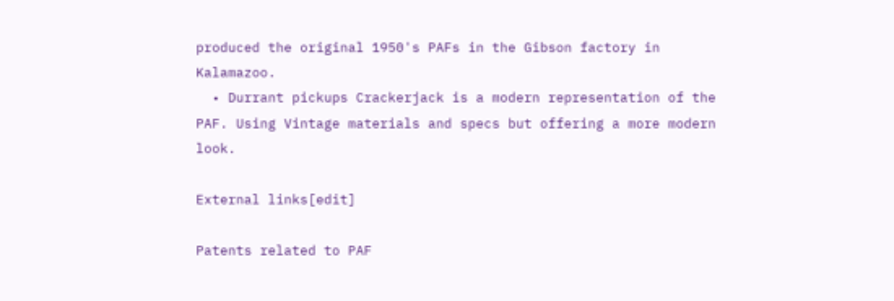produced the original 1950's PAFs in the Gibson factory in Kalamazoo.
  • Durrant pickups Crackerjack is a modern representation of the PAF. Using Vintage materials and specs but offering a more modern look.

External links[edit]

Patents related to PAF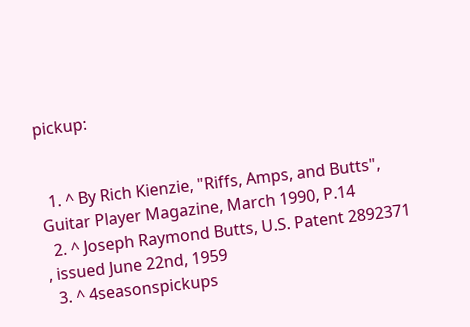pickup:


  1. ^ By Rich Kienzie, "Riffs, Amps, and Butts", Guitar Player Magazine, March 1990, P.14
  2. ^ Joseph Raymond Butts, U.S. Patent 2892371 , issued June 22nd, 1959
  3. ^ 4seasonspickups